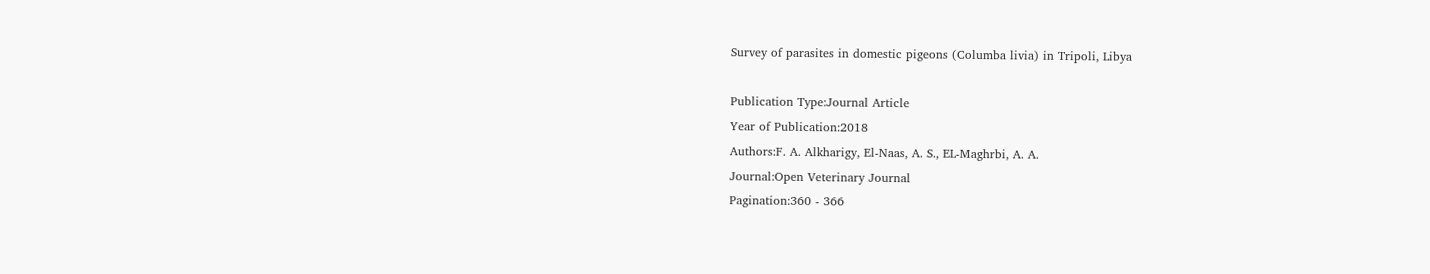Survey of parasites in domestic pigeons (Columba livia) in Tripoli, Libya

Publication Type:Journal Article
Year of Publication:2018
Authors:F. A. Alkharigy, El-Naas, A. S., EL-Maghrbi, A. A.
Journal:Open Veterinary Journal
Pagination:360 - 366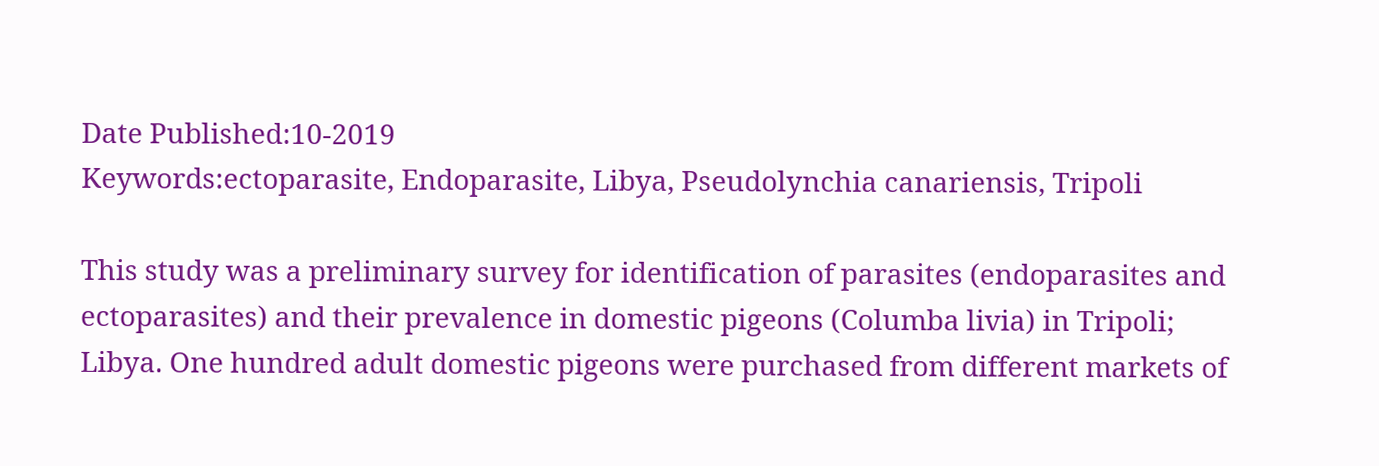Date Published:10-2019
Keywords:ectoparasite, Endoparasite, Libya, Pseudolynchia canariensis, Tripoli

This study was a preliminary survey for identification of parasites (endoparasites and ectoparasites) and their prevalence in domestic pigeons (Columba livia) in Tripoli; Libya. One hundred adult domestic pigeons were purchased from different markets of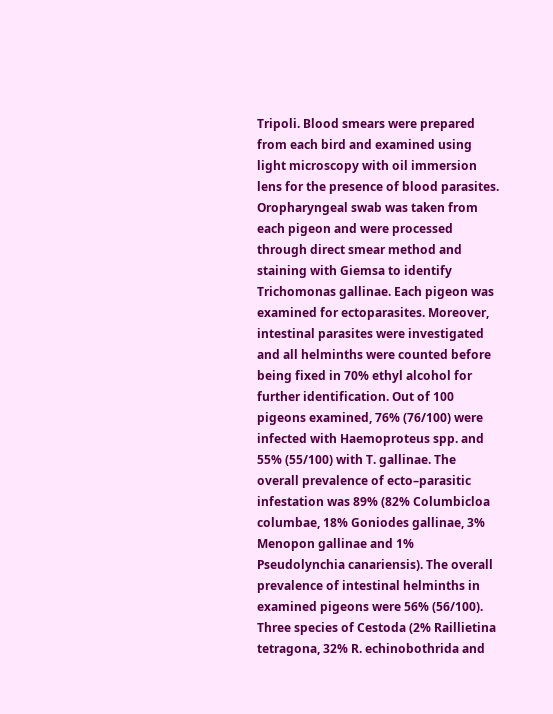Tripoli. Blood smears were prepared from each bird and examined using light microscopy with oil immersion lens for the presence of blood parasites. Oropharyngeal swab was taken from each pigeon and were processed through direct smear method and staining with Giemsa to identify Trichomonas gallinae. Each pigeon was examined for ectoparasites. Moreover, intestinal parasites were investigated and all helminths were counted before being fixed in 70% ethyl alcohol for further identification. Out of 100 pigeons examined, 76% (76/100) were infected with Haemoproteus spp. and 55% (55/100) with T. gallinae. The overall prevalence of ecto–parasitic infestation was 89% (82% Columbicloa columbae, 18% Goniodes gallinae, 3% Menopon gallinae and 1% Pseudolynchia canariensis). The overall prevalence of intestinal helminths in examined pigeons were 56% (56/100). Three species of Cestoda (2% Raillietina tetragona, 32% R. echinobothrida and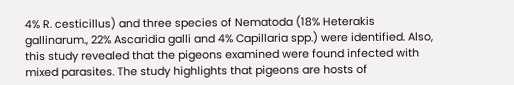4% R. cesticillus) and three species of Nematoda (18% Heterakis gallinarum., 22% Ascaridia galli and 4% Capillaria spp.) were identified. Also, this study revealed that the pigeons examined were found infected with mixed parasites. The study highlights that pigeons are hosts of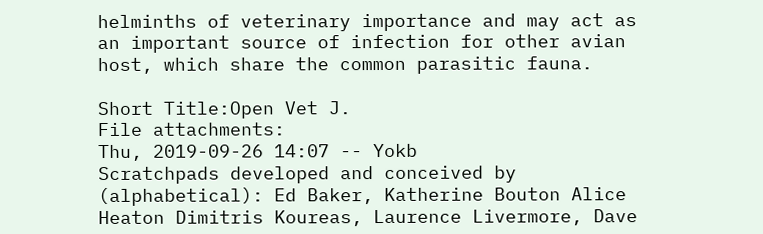helminths of veterinary importance and may act as an important source of infection for other avian host, which share the common parasitic fauna.

Short Title:Open Vet J.
File attachments:
Thu, 2019-09-26 14:07 -- Yokb
Scratchpads developed and conceived by (alphabetical): Ed Baker, Katherine Bouton Alice Heaton Dimitris Koureas, Laurence Livermore, Dave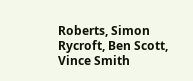Roberts, Simon Rycroft, Ben Scott, Vince Smith